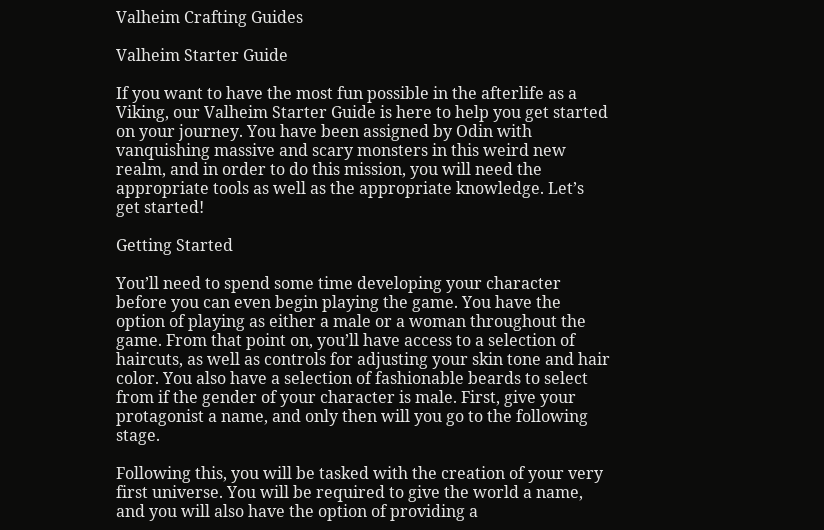Valheim Crafting Guides

Valheim Starter Guide

If you want to have the most fun possible in the afterlife as a Viking, our Valheim Starter Guide is here to help you get started on your journey. You have been assigned by Odin with vanquishing massive and scary monsters in this weird new realm, and in order to do this mission, you will need the appropriate tools as well as the appropriate knowledge. Let’s get started!

Getting Started

You’ll need to spend some time developing your character before you can even begin playing the game. You have the option of playing as either a male or a woman throughout the game. From that point on, you’ll have access to a selection of haircuts, as well as controls for adjusting your skin tone and hair color. You also have a selection of fashionable beards to select from if the gender of your character is male. First, give your protagonist a name, and only then will you go to the following stage.

Following this, you will be tasked with the creation of your very first universe. You will be required to give the world a name, and you will also have the option of providing a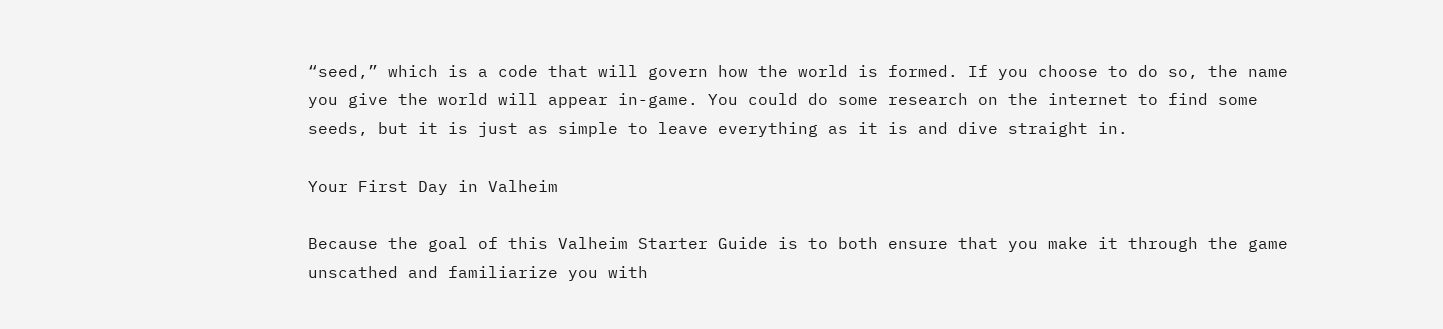“seed,” which is a code that will govern how the world is formed. If you choose to do so, the name you give the world will appear in-game. You could do some research on the internet to find some seeds, but it is just as simple to leave everything as it is and dive straight in.

Your First Day in Valheim

Because the goal of this Valheim Starter Guide is to both ensure that you make it through the game unscathed and familiarize you with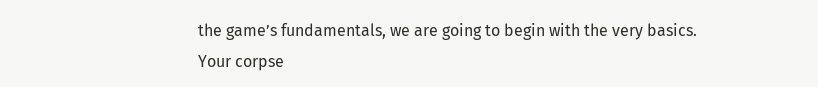the game’s fundamentals, we are going to begin with the very basics. Your corpse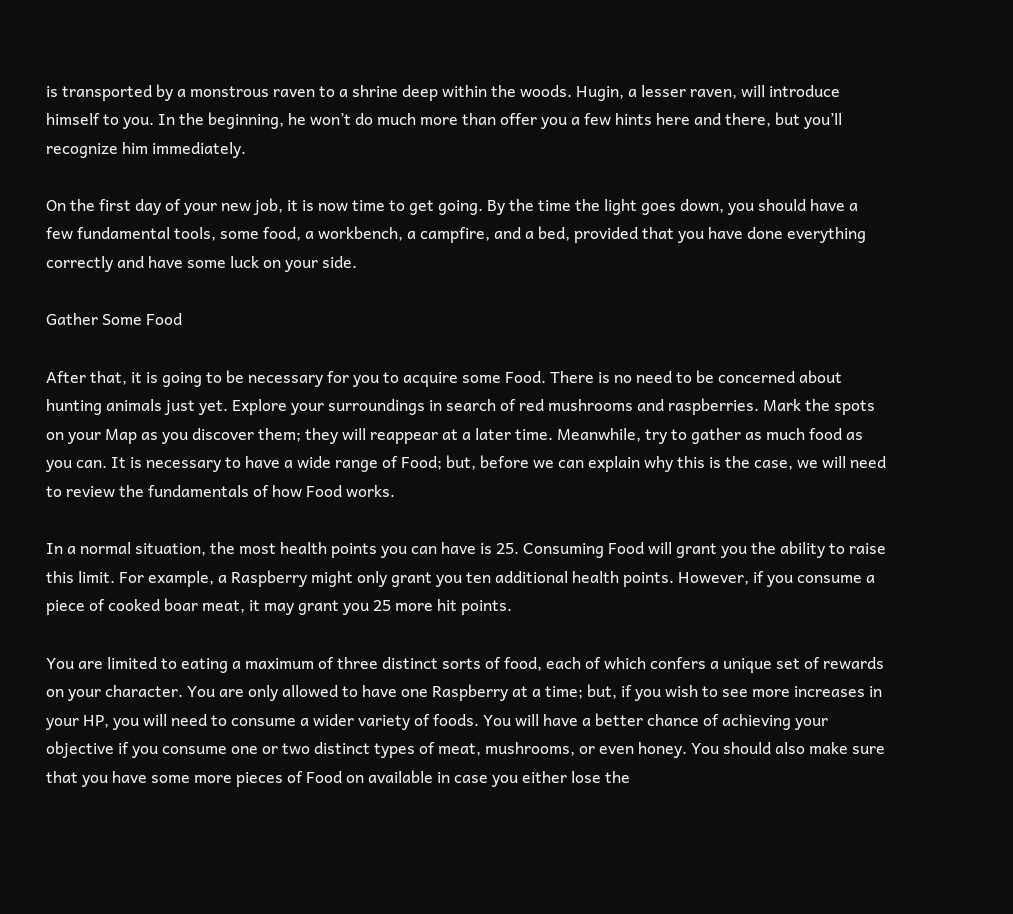is transported by a monstrous raven to a shrine deep within the woods. Hugin, a lesser raven, will introduce himself to you. In the beginning, he won’t do much more than offer you a few hints here and there, but you’ll recognize him immediately.

On the first day of your new job, it is now time to get going. By the time the light goes down, you should have a few fundamental tools, some food, a workbench, a campfire, and a bed, provided that you have done everything correctly and have some luck on your side.

Gather Some Food

After that, it is going to be necessary for you to acquire some Food. There is no need to be concerned about hunting animals just yet. Explore your surroundings in search of red mushrooms and raspberries. Mark the spots on your Map as you discover them; they will reappear at a later time. Meanwhile, try to gather as much food as you can. It is necessary to have a wide range of Food; but, before we can explain why this is the case, we will need to review the fundamentals of how Food works.

In a normal situation, the most health points you can have is 25. Consuming Food will grant you the ability to raise this limit. For example, a Raspberry might only grant you ten additional health points. However, if you consume a piece of cooked boar meat, it may grant you 25 more hit points.

You are limited to eating a maximum of three distinct sorts of food, each of which confers a unique set of rewards on your character. You are only allowed to have one Raspberry at a time; but, if you wish to see more increases in your HP, you will need to consume a wider variety of foods. You will have a better chance of achieving your objective if you consume one or two distinct types of meat, mushrooms, or even honey. You should also make sure that you have some more pieces of Food on available in case you either lose the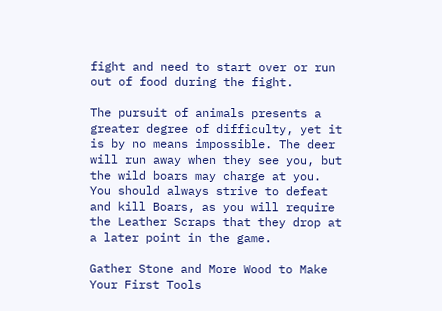fight and need to start over or run out of food during the fight.

The pursuit of animals presents a greater degree of difficulty, yet it is by no means impossible. The deer will run away when they see you, but the wild boars may charge at you. You should always strive to defeat and kill Boars, as you will require the Leather Scraps that they drop at a later point in the game.

Gather Stone and More Wood to Make Your First Tools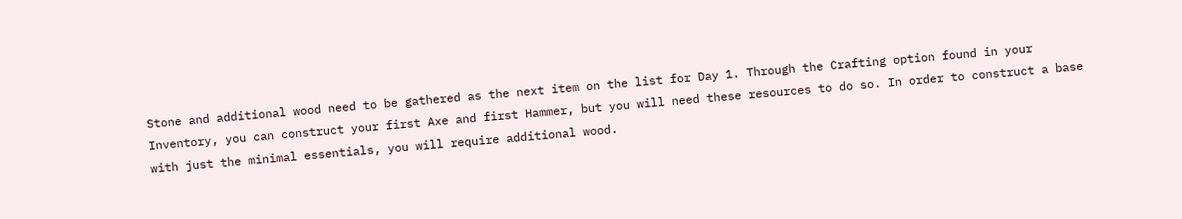Stone and additional wood need to be gathered as the next item on the list for Day 1. Through the Crafting option found in your Inventory, you can construct your first Axe and first Hammer, but you will need these resources to do so. In order to construct a base with just the minimal essentials, you will require additional wood.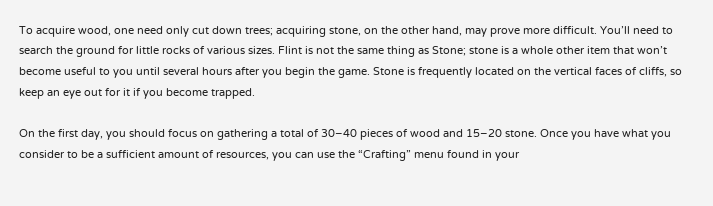To acquire wood, one need only cut down trees; acquiring stone, on the other hand, may prove more difficult. You’ll need to search the ground for little rocks of various sizes. Flint is not the same thing as Stone; stone is a whole other item that won’t become useful to you until several hours after you begin the game. Stone is frequently located on the vertical faces of cliffs, so keep an eye out for it if you become trapped.

On the first day, you should focus on gathering a total of 30–40 pieces of wood and 15–20 stone. Once you have what you consider to be a sufficient amount of resources, you can use the “Crafting” menu found in your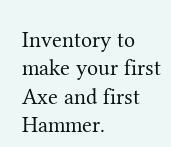Inventory to make your first Axe and first Hammer.